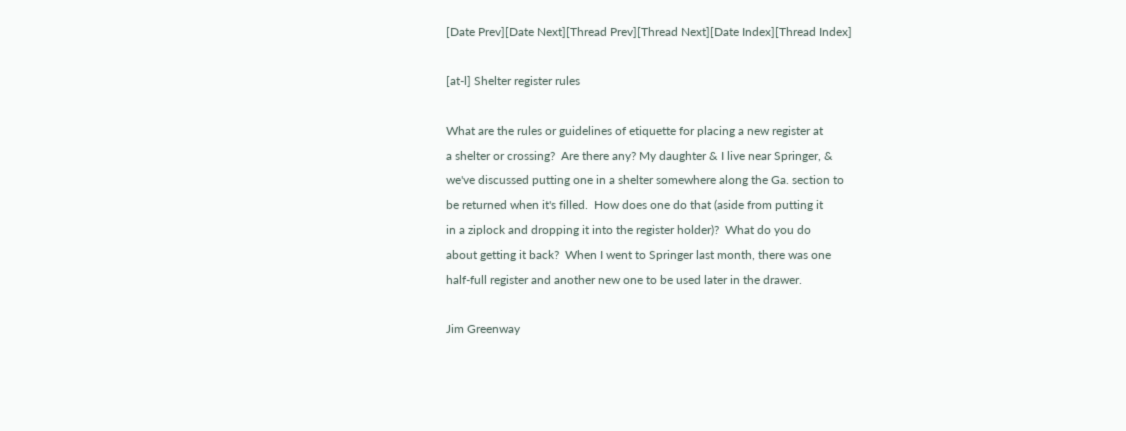[Date Prev][Date Next][Thread Prev][Thread Next][Date Index][Thread Index]

[at-l] Shelter register rules

What are the rules or guidelines of etiquette for placing a new register at
a shelter or crossing?  Are there any? My daughter & I live near Springer, &
we've discussed putting one in a shelter somewhere along the Ga. section to
be returned when it's filled.  How does one do that (aside from putting it
in a ziplock and dropping it into the register holder)?  What do you do
about getting it back?  When I went to Springer last month, there was one
half-full register and another new one to be used later in the drawer.

Jim Greenway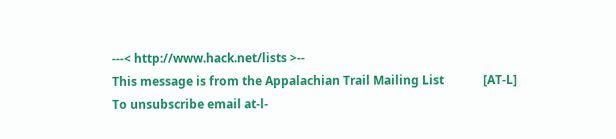---< http://www.hack.net/lists >--
This message is from the Appalachian Trail Mailing List             [AT-L]
To unsubscribe email at-l-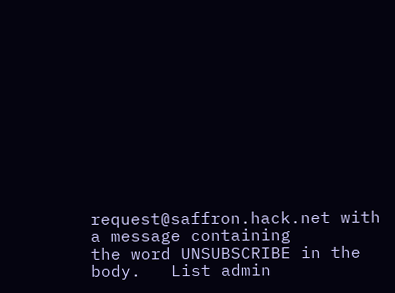request@saffron.hack.net with a message containing
the word UNSUBSCRIBE in the body.   List admin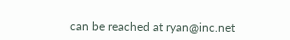can be reached at ryan@inc.net